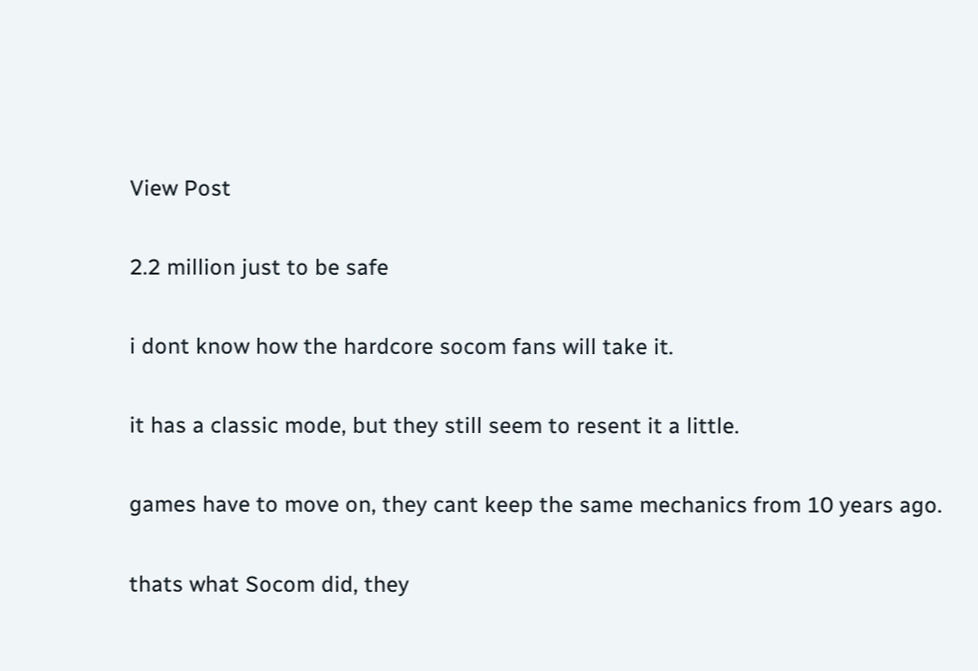View Post

2.2 million just to be safe

i dont know how the hardcore socom fans will take it.

it has a classic mode, but they still seem to resent it a little.

games have to move on, they cant keep the same mechanics from 10 years ago.

thats what Socom did, they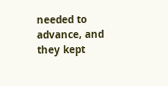needed to advance, and they kept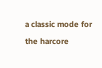a classic mode for the harcore